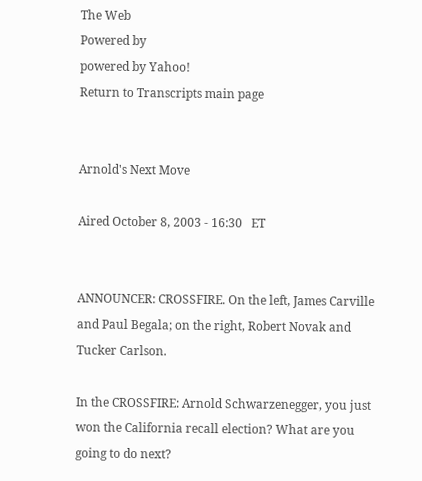The Web
Powered by
powered by Yahoo!
Return to Transcripts main page


Arnold's Next Move

Aired October 8, 2003 - 16:30   ET


ANNOUNCER: CROSSFIRE. On the left, James Carville and Paul Begala; on the right, Robert Novak and Tucker Carlson.

In the CROSSFIRE: Arnold Schwarzenegger, you just won the California recall election? What are you going to do next?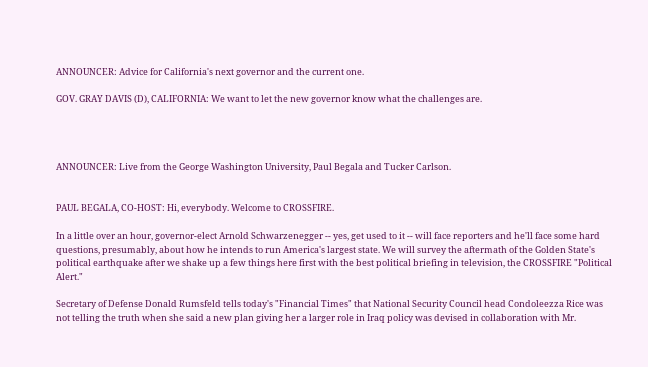ANNOUNCER: Advice for California's next governor and the current one.

GOV. GRAY DAVIS (D), CALIFORNIA: We want to let the new governor know what the challenges are.




ANNOUNCER: Live from the George Washington University, Paul Begala and Tucker Carlson.


PAUL BEGALA, CO-HOST: Hi, everybody. Welcome to CROSSFIRE.

In a little over an hour, governor-elect Arnold Schwarzenegger -- yes, get used to it -- will face reporters and he'll face some hard questions, presumably, about how he intends to run America's largest state. We will survey the aftermath of the Golden State's political earthquake after we shake up a few things here first with the best political briefing in television, the CROSSFIRE "Political Alert."

Secretary of Defense Donald Rumsfeld tells today's "Financial Times" that National Security Council head Condoleezza Rice was not telling the truth when she said a new plan giving her a larger role in Iraq policy was devised in collaboration with Mr.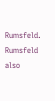Rumsfeld. Rumsfeld also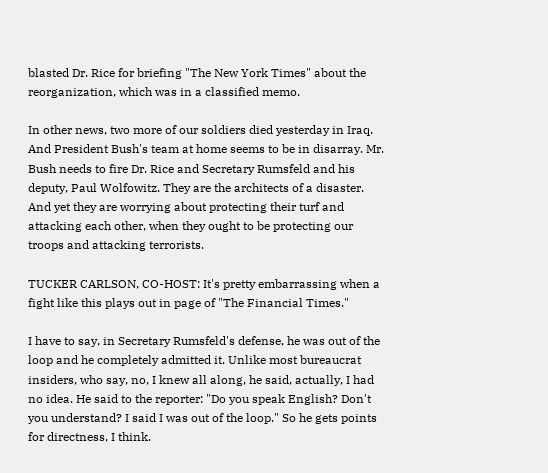blasted Dr. Rice for briefing "The New York Times" about the reorganization, which was in a classified memo.

In other news, two more of our soldiers died yesterday in Iraq. And President Bush's team at home seems to be in disarray. Mr. Bush needs to fire Dr. Rice and Secretary Rumsfeld and his deputy, Paul Wolfowitz. They are the architects of a disaster. And yet they are worrying about protecting their turf and attacking each other, when they ought to be protecting our troops and attacking terrorists.

TUCKER CARLSON, CO-HOST: It's pretty embarrassing when a fight like this plays out in page of "The Financial Times."

I have to say, in Secretary Rumsfeld's defense, he was out of the loop and he completely admitted it. Unlike most bureaucrat insiders, who say, no, I knew all along, he said, actually, I had no idea. He said to the reporter: "Do you speak English? Don't you understand? I said I was out of the loop." So he gets points for directness, I think.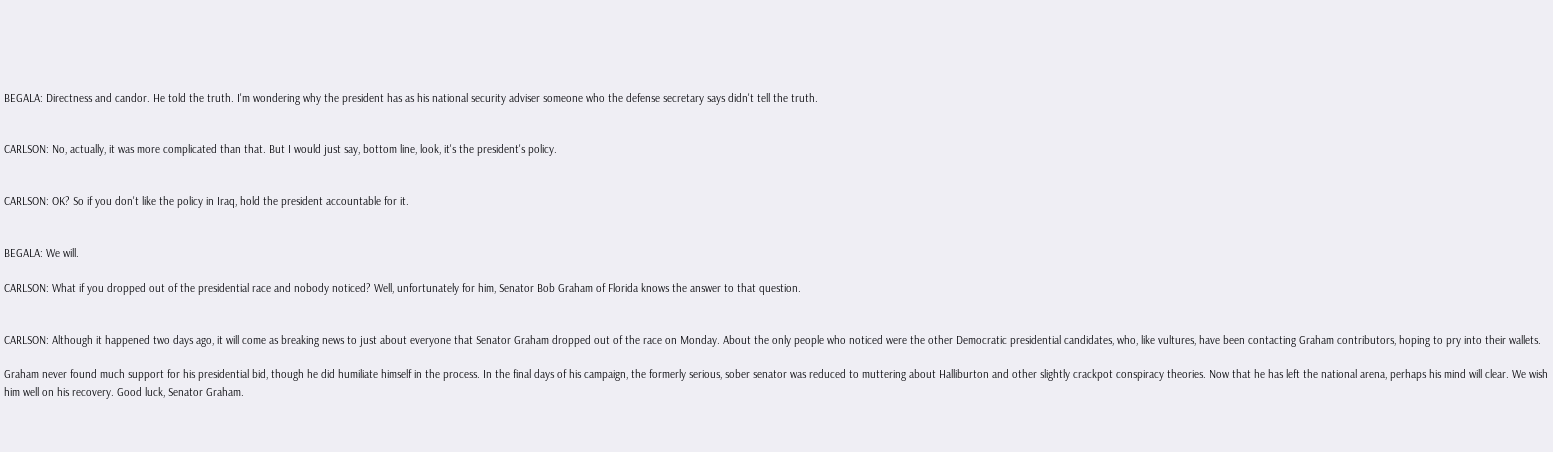BEGALA: Directness and candor. He told the truth. I'm wondering why the president has as his national security adviser someone who the defense secretary says didn't tell the truth.


CARLSON: No, actually, it was more complicated than that. But I would just say, bottom line, look, it's the president's policy.


CARLSON: OK? So if you don't like the policy in Iraq, hold the president accountable for it.


BEGALA: We will.

CARLSON: What if you dropped out of the presidential race and nobody noticed? Well, unfortunately for him, Senator Bob Graham of Florida knows the answer to that question.


CARLSON: Although it happened two days ago, it will come as breaking news to just about everyone that Senator Graham dropped out of the race on Monday. About the only people who noticed were the other Democratic presidential candidates, who, like vultures, have been contacting Graham contributors, hoping to pry into their wallets.

Graham never found much support for his presidential bid, though he did humiliate himself in the process. In the final days of his campaign, the formerly serious, sober senator was reduced to muttering about Halliburton and other slightly crackpot conspiracy theories. Now that he has left the national arena, perhaps his mind will clear. We wish him well on his recovery. Good luck, Senator Graham.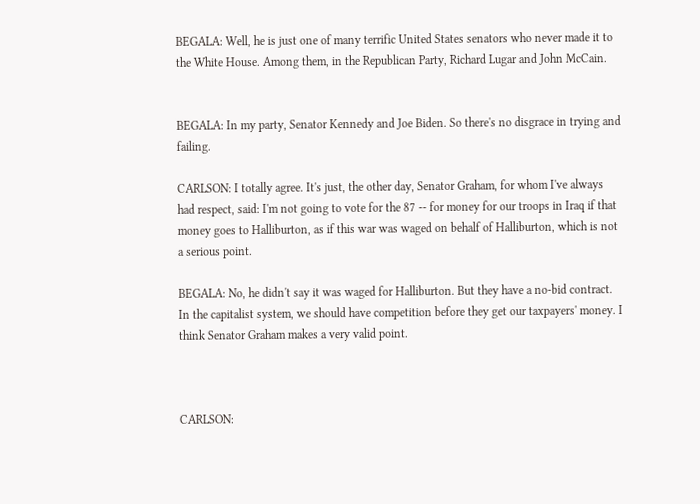BEGALA: Well, he is just one of many terrific United States senators who never made it to the White House. Among them, in the Republican Party, Richard Lugar and John McCain.


BEGALA: In my party, Senator Kennedy and Joe Biden. So there's no disgrace in trying and failing.

CARLSON: I totally agree. It's just, the other day, Senator Graham, for whom I've always had respect, said: I'm not going to vote for the 87 -- for money for our troops in Iraq if that money goes to Halliburton, as if this war was waged on behalf of Halliburton, which is not a serious point.

BEGALA: No, he didn't say it was waged for Halliburton. But they have a no-bid contract. In the capitalist system, we should have competition before they get our taxpayers' money. I think Senator Graham makes a very valid point.



CARLSON: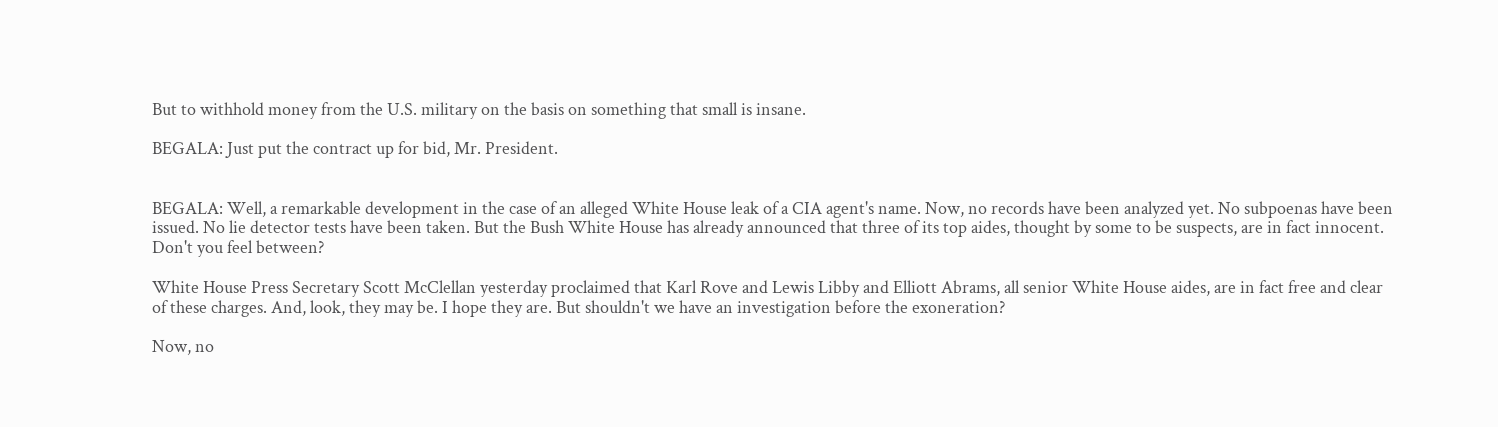But to withhold money from the U.S. military on the basis on something that small is insane.

BEGALA: Just put the contract up for bid, Mr. President.


BEGALA: Well, a remarkable development in the case of an alleged White House leak of a CIA agent's name. Now, no records have been analyzed yet. No subpoenas have been issued. No lie detector tests have been taken. But the Bush White House has already announced that three of its top aides, thought by some to be suspects, are in fact innocent. Don't you feel between?

White House Press Secretary Scott McClellan yesterday proclaimed that Karl Rove and Lewis Libby and Elliott Abrams, all senior White House aides, are in fact free and clear of these charges. And, look, they may be. I hope they are. But shouldn't we have an investigation before the exoneration?

Now, no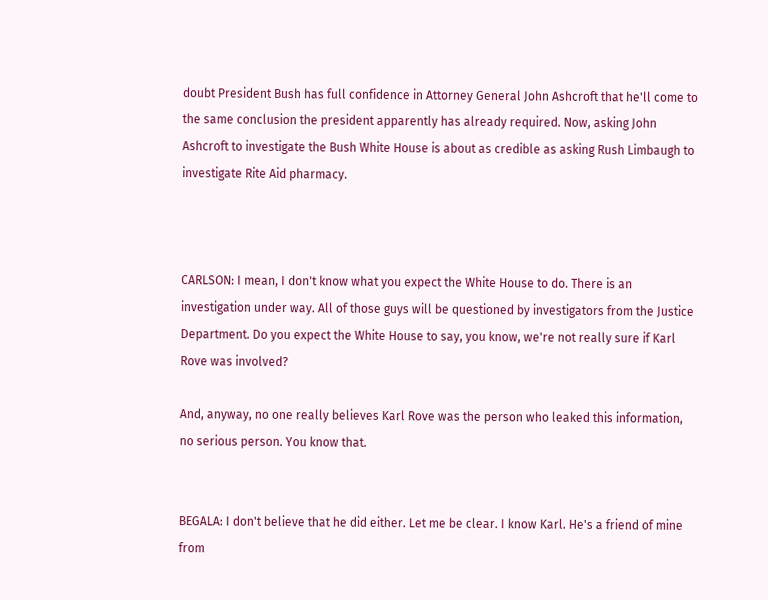doubt President Bush has full confidence in Attorney General John Ashcroft that he'll come to the same conclusion the president apparently has already required. Now, asking John Ashcroft to investigate the Bush White House is about as credible as asking Rush Limbaugh to investigate Rite Aid pharmacy.



CARLSON: I mean, I don't know what you expect the White House to do. There is an investigation under way. All of those guys will be questioned by investigators from the Justice Department. Do you expect the White House to say, you know, we're not really sure if Karl Rove was involved?

And, anyway, no one really believes Karl Rove was the person who leaked this information, no serious person. You know that.


BEGALA: I don't believe that he did either. Let me be clear. I know Karl. He's a friend of mine from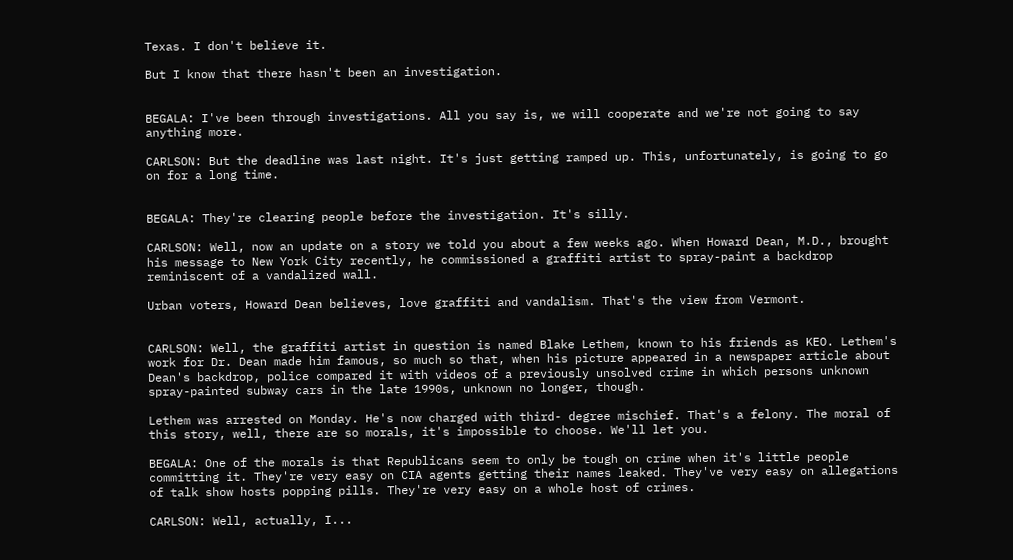Texas. I don't believe it.

But I know that there hasn't been an investigation.


BEGALA: I've been through investigations. All you say is, we will cooperate and we're not going to say anything more.

CARLSON: But the deadline was last night. It's just getting ramped up. This, unfortunately, is going to go on for a long time.


BEGALA: They're clearing people before the investigation. It's silly.

CARLSON: Well, now an update on a story we told you about a few weeks ago. When Howard Dean, M.D., brought his message to New York City recently, he commissioned a graffiti artist to spray-paint a backdrop reminiscent of a vandalized wall.

Urban voters, Howard Dean believes, love graffiti and vandalism. That's the view from Vermont.


CARLSON: Well, the graffiti artist in question is named Blake Lethem, known to his friends as KEO. Lethem's work for Dr. Dean made him famous, so much so that, when his picture appeared in a newspaper article about Dean's backdrop, police compared it with videos of a previously unsolved crime in which persons unknown spray-painted subway cars in the late 1990s, unknown no longer, though.

Lethem was arrested on Monday. He's now charged with third- degree mischief. That's a felony. The moral of this story, well, there are so morals, it's impossible to choose. We'll let you.

BEGALA: One of the morals is that Republicans seem to only be tough on crime when it's little people committing it. They're very easy on CIA agents getting their names leaked. They've very easy on allegations of talk show hosts popping pills. They're very easy on a whole host of crimes.

CARLSON: Well, actually, I...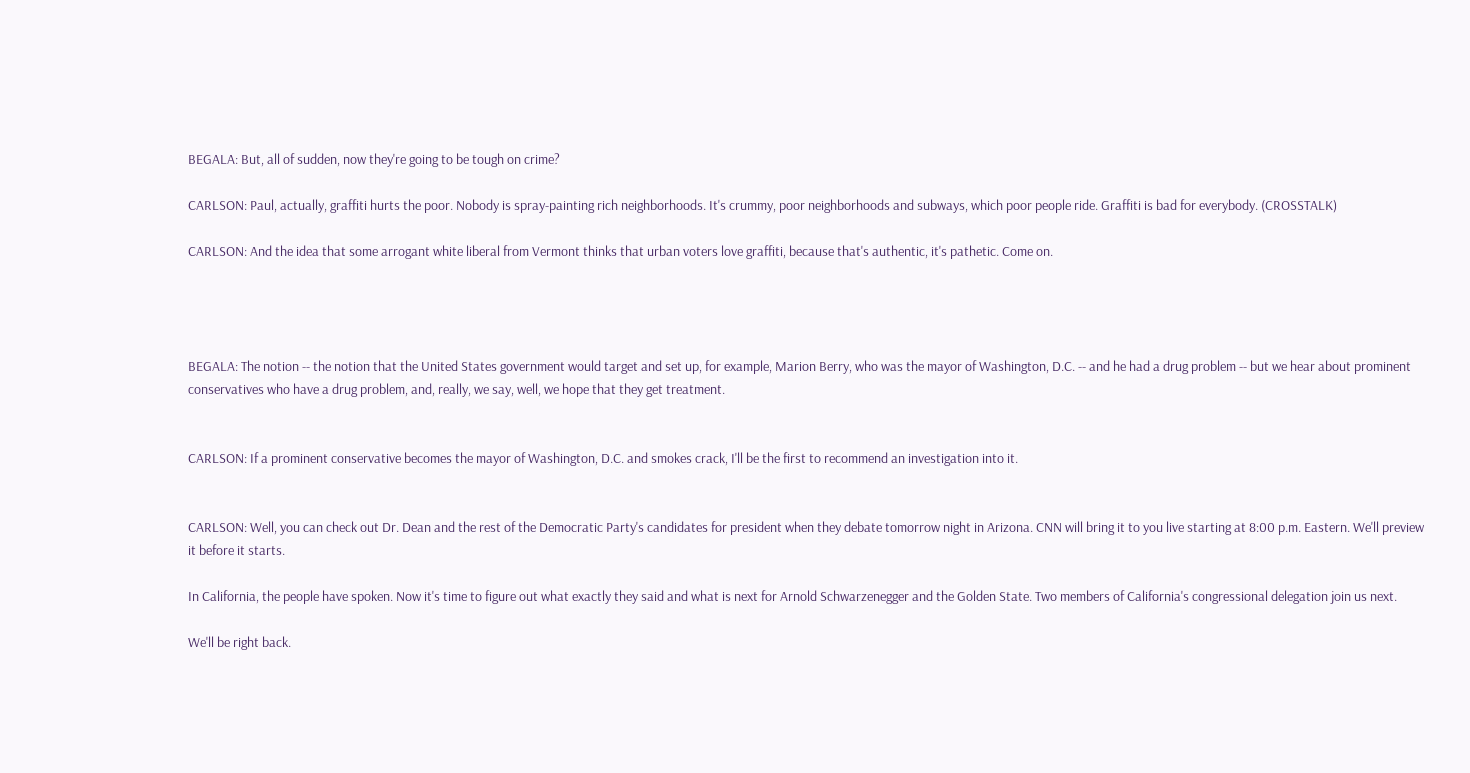BEGALA: But, all of sudden, now they're going to be tough on crime?

CARLSON: Paul, actually, graffiti hurts the poor. Nobody is spray-painting rich neighborhoods. It's crummy, poor neighborhoods and subways, which poor people ride. Graffiti is bad for everybody. (CROSSTALK)

CARLSON: And the idea that some arrogant white liberal from Vermont thinks that urban voters love graffiti, because that's authentic, it's pathetic. Come on.




BEGALA: The notion -- the notion that the United States government would target and set up, for example, Marion Berry, who was the mayor of Washington, D.C. -- and he had a drug problem -- but we hear about prominent conservatives who have a drug problem, and, really, we say, well, we hope that they get treatment.


CARLSON: If a prominent conservative becomes the mayor of Washington, D.C. and smokes crack, I'll be the first to recommend an investigation into it.


CARLSON: Well, you can check out Dr. Dean and the rest of the Democratic Party's candidates for president when they debate tomorrow night in Arizona. CNN will bring it to you live starting at 8:00 p.m. Eastern. We'll preview it before it starts.

In California, the people have spoken. Now it's time to figure out what exactly they said and what is next for Arnold Schwarzenegger and the Golden State. Two members of California's congressional delegation join us next.

We'll be right back.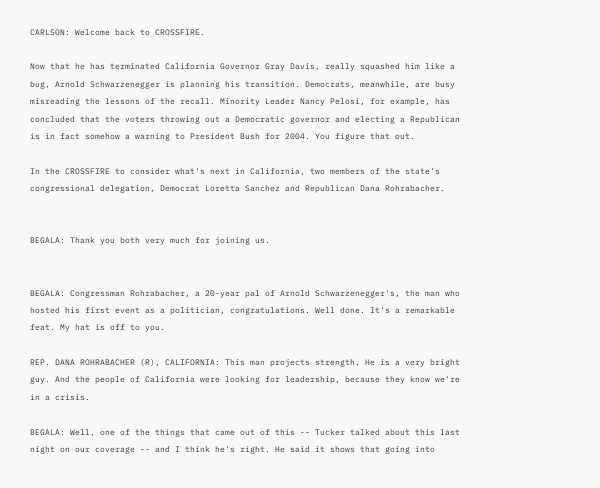CARLSON: Welcome back to CROSSFIRE.

Now that he has terminated California Governor Gray Davis, really squashed him like a bug, Arnold Schwarzenegger is planning his transition. Democrats, meanwhile, are busy misreading the lessons of the recall. Minority Leader Nancy Pelosi, for example, has concluded that the voters throwing out a Democratic governor and electing a Republican is in fact somehow a warning to President Bush for 2004. You figure that out.

In the CROSSFIRE to consider what's next in California, two members of the state's congressional delegation, Democrat Loretta Sanchez and Republican Dana Rohrabacher.


BEGALA: Thank you both very much for joining us.


BEGALA: Congressman Rohrabacher, a 20-year pal of Arnold Schwarzenegger's, the man who hosted his first event as a politician, congratulations. Well done. It's a remarkable feat. My hat is off to you.

REP. DANA ROHRABACHER (R), CALIFORNIA: This man projects strength. He is a very bright guy. And the people of California were looking for leadership, because they know we're in a crisis.

BEGALA: Well, one of the things that came out of this -- Tucker talked about this last night on our coverage -- and I think he's right. He said it shows that going into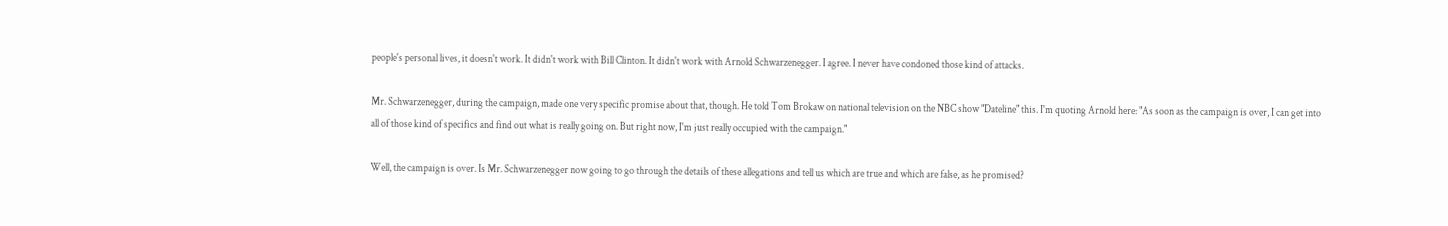people's personal lives, it doesn't work. It didn't work with Bill Clinton. It didn't work with Arnold Schwarzenegger. I agree. I never have condoned those kind of attacks.

Mr. Schwarzenegger, during the campaign, made one very specific promise about that, though. He told Tom Brokaw on national television on the NBC show "Dateline" this. I'm quoting Arnold here: "As soon as the campaign is over, I can get into all of those kind of specifics and find out what is really going on. But right now, I'm just really occupied with the campaign."

Well, the campaign is over. Is Mr. Schwarzenegger now going to go through the details of these allegations and tell us which are true and which are false, as he promised?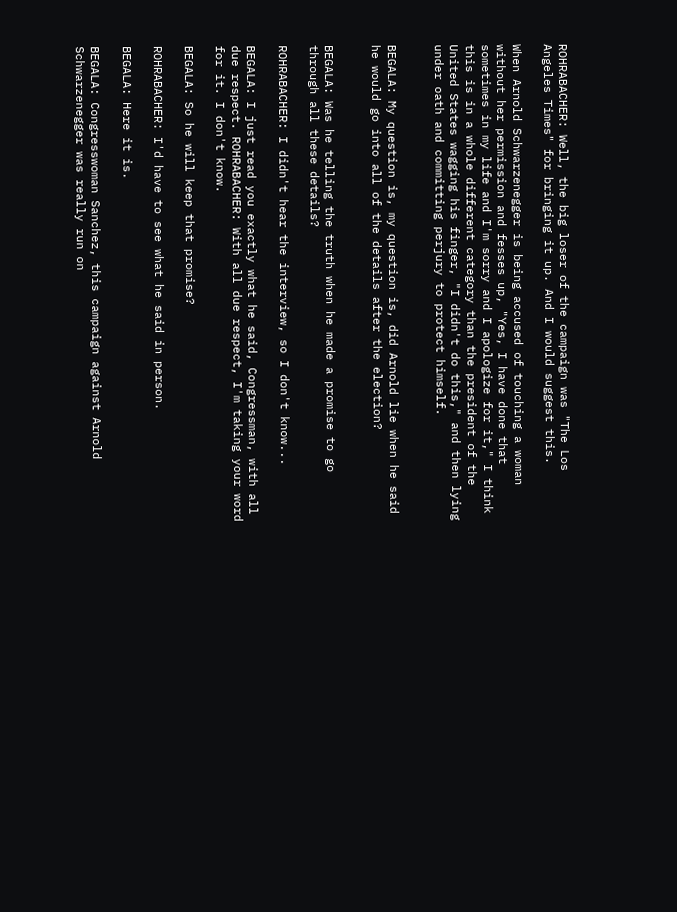ROHRABACHER: Well, the big loser of the campaign was "The Los Angeles Times" for bringing it up. And I would suggest this.

When Arnold Schwarzenegger is being accused of touching a woman without her permission and fesses up, "Yes, I have done that sometimes in my life and I'm sorry and I apologize for it," I think this is in a whole different category than the president of the United States wagging his finger, "I didn't do this," and then lying under oath and committing perjury to protect himself.


BEGALA: My question is, my question is, did Arnold lie when he said he would go into all of the details after the election?


BEGALA: Was he telling the truth when he made a promise to go through all these details?

ROHRABACHER: I didn't hear the interview, so I don't know...

BEGALA: I just read you exactly what he said, Congressman, with all due respect. ROHRABACHER: With all due respect, I'm taking your word for it. I don't know.

BEGALA: So he will keep that promise?

ROHRABACHER: I'd have to see what he said in person.

BEGALA: Here it is.

BEGALA: Congresswoman Sanchez, this campaign against Arnold Schwarzenegger was really run on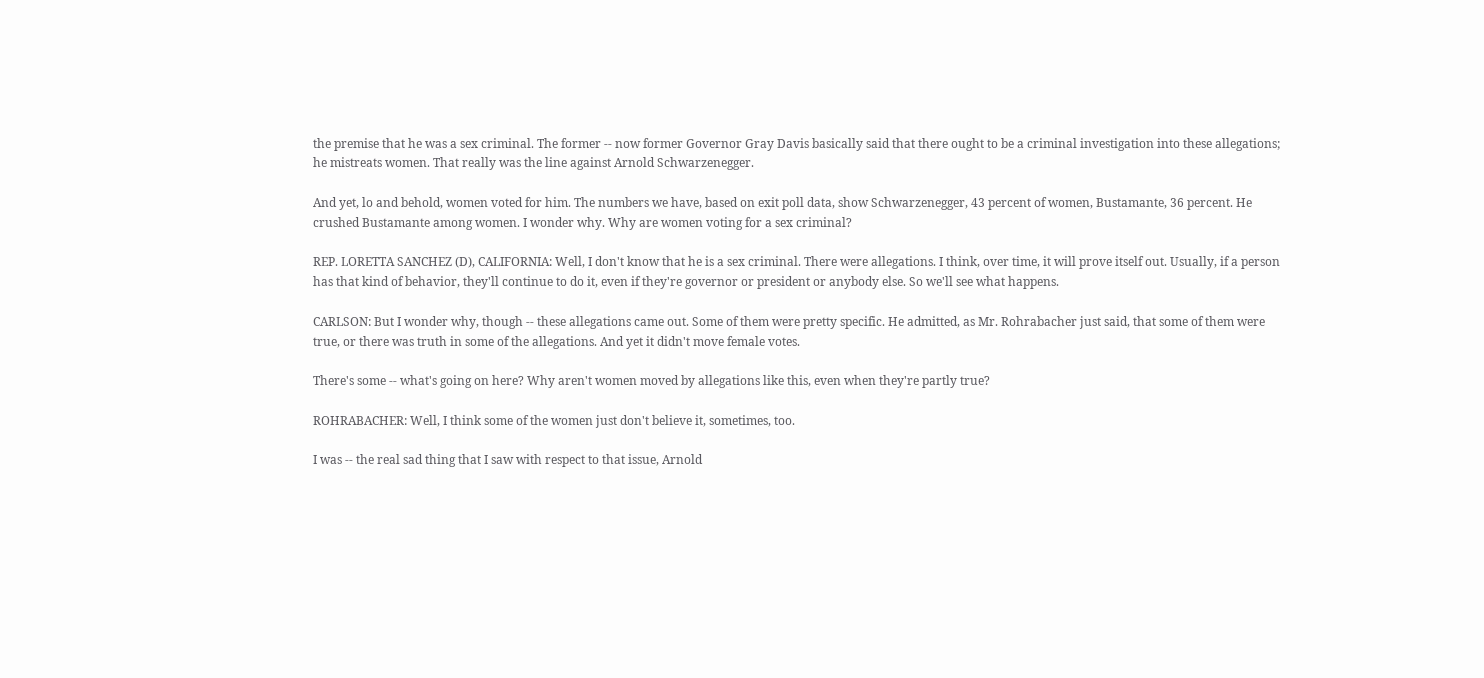the premise that he was a sex criminal. The former -- now former Governor Gray Davis basically said that there ought to be a criminal investigation into these allegations; he mistreats women. That really was the line against Arnold Schwarzenegger.

And yet, lo and behold, women voted for him. The numbers we have, based on exit poll data, show Schwarzenegger, 43 percent of women, Bustamante, 36 percent. He crushed Bustamante among women. I wonder why. Why are women voting for a sex criminal?

REP. LORETTA SANCHEZ (D), CALIFORNIA: Well, I don't know that he is a sex criminal. There were allegations. I think, over time, it will prove itself out. Usually, if a person has that kind of behavior, they'll continue to do it, even if they're governor or president or anybody else. So we'll see what happens.

CARLSON: But I wonder why, though -- these allegations came out. Some of them were pretty specific. He admitted, as Mr. Rohrabacher just said, that some of them were true, or there was truth in some of the allegations. And yet it didn't move female votes.

There's some -- what's going on here? Why aren't women moved by allegations like this, even when they're partly true?

ROHRABACHER: Well, I think some of the women just don't believe it, sometimes, too.

I was -- the real sad thing that I saw with respect to that issue, Arnold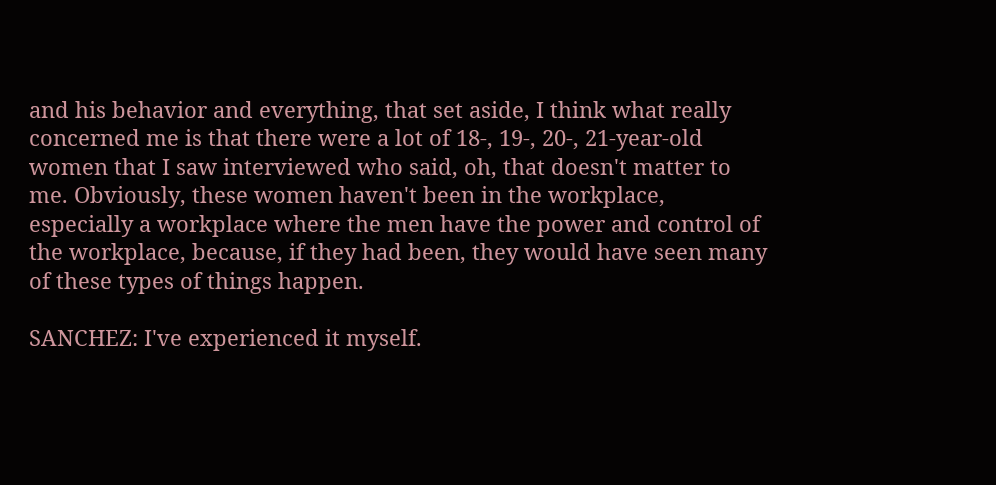and his behavior and everything, that set aside, I think what really concerned me is that there were a lot of 18-, 19-, 20-, 21-year-old women that I saw interviewed who said, oh, that doesn't matter to me. Obviously, these women haven't been in the workplace, especially a workplace where the men have the power and control of the workplace, because, if they had been, they would have seen many of these types of things happen.

SANCHEZ: I've experienced it myself.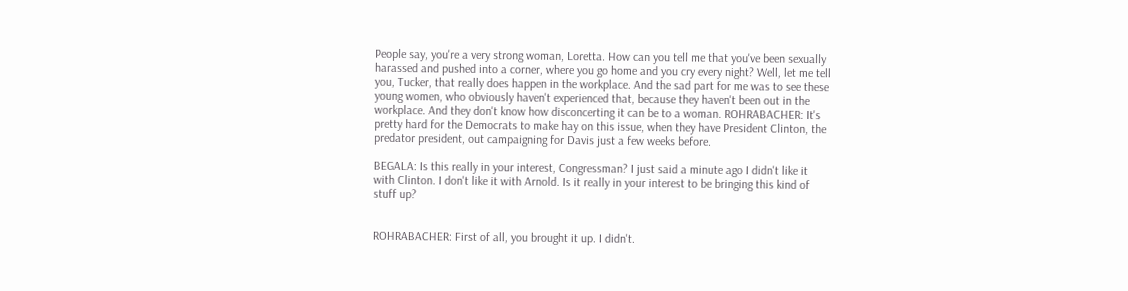People say, you're a very strong woman, Loretta. How can you tell me that you've been sexually harassed and pushed into a corner, where you go home and you cry every night? Well, let me tell you, Tucker, that really does happen in the workplace. And the sad part for me was to see these young women, who obviously haven't experienced that, because they haven't been out in the workplace. And they don't know how disconcerting it can be to a woman. ROHRABACHER: It's pretty hard for the Democrats to make hay on this issue, when they have President Clinton, the predator president, out campaigning for Davis just a few weeks before.

BEGALA: Is this really in your interest, Congressman? I just said a minute ago I didn't like it with Clinton. I don't like it with Arnold. Is it really in your interest to be bringing this kind of stuff up?


ROHRABACHER: First of all, you brought it up. I didn't.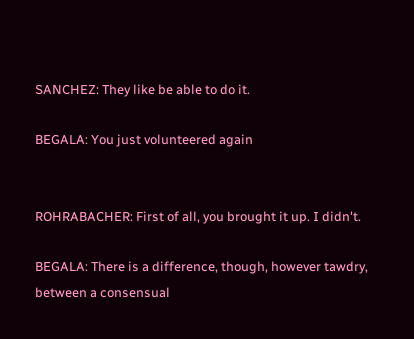SANCHEZ: They like be able to do it.

BEGALA: You just volunteered again


ROHRABACHER: First of all, you brought it up. I didn't.

BEGALA: There is a difference, though, however tawdry, between a consensual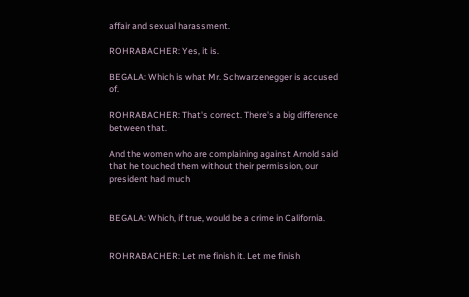affair and sexual harassment.

ROHRABACHER: Yes, it is.

BEGALA: Which is what Mr. Schwarzenegger is accused of.

ROHRABACHER: That's correct. There's a big difference between that.

And the women who are complaining against Arnold said that he touched them without their permission, our president had much


BEGALA: Which, if true, would be a crime in California.


ROHRABACHER: Let me finish it. Let me finish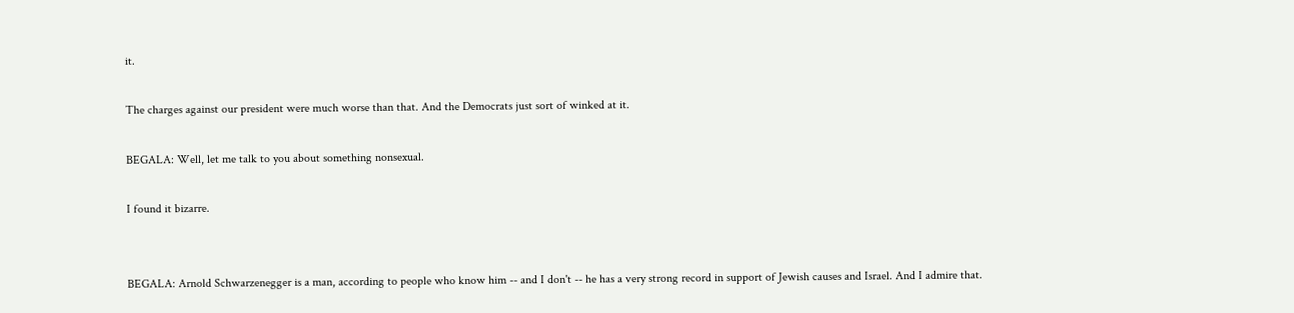it.

The charges against our president were much worse than that. And the Democrats just sort of winked at it.

BEGALA: Well, let me talk to you about something nonsexual.

I found it bizarre.


BEGALA: Arnold Schwarzenegger is a man, according to people who know him -- and I don't -- he has a very strong record in support of Jewish causes and Israel. And I admire that.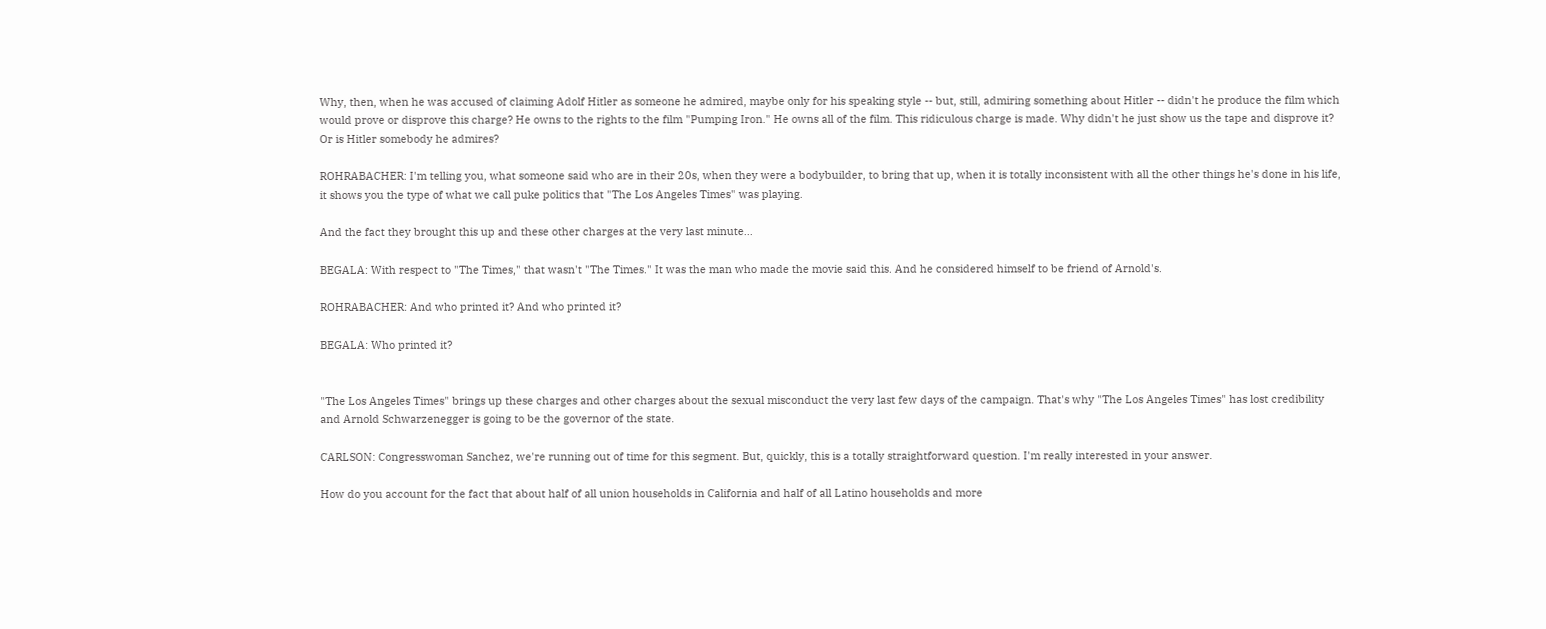Why, then, when he was accused of claiming Adolf Hitler as someone he admired, maybe only for his speaking style -- but, still, admiring something about Hitler -- didn't he produce the film which would prove or disprove this charge? He owns to the rights to the film "Pumping Iron." He owns all of the film. This ridiculous charge is made. Why didn't he just show us the tape and disprove it? Or is Hitler somebody he admires?

ROHRABACHER: I'm telling you, what someone said who are in their 20s, when they were a bodybuilder, to bring that up, when it is totally inconsistent with all the other things he's done in his life, it shows you the type of what we call puke politics that "The Los Angeles Times" was playing.

And the fact they brought this up and these other charges at the very last minute...

BEGALA: With respect to "The Times," that wasn't "The Times." It was the man who made the movie said this. And he considered himself to be friend of Arnold's.

ROHRABACHER: And who printed it? And who printed it?

BEGALA: Who printed it?


"The Los Angeles Times" brings up these charges and other charges about the sexual misconduct the very last few days of the campaign. That's why "The Los Angeles Times" has lost credibility and Arnold Schwarzenegger is going to be the governor of the state.

CARLSON: Congresswoman Sanchez, we're running out of time for this segment. But, quickly, this is a totally straightforward question. I'm really interested in your answer.

How do you account for the fact that about half of all union households in California and half of all Latino households and more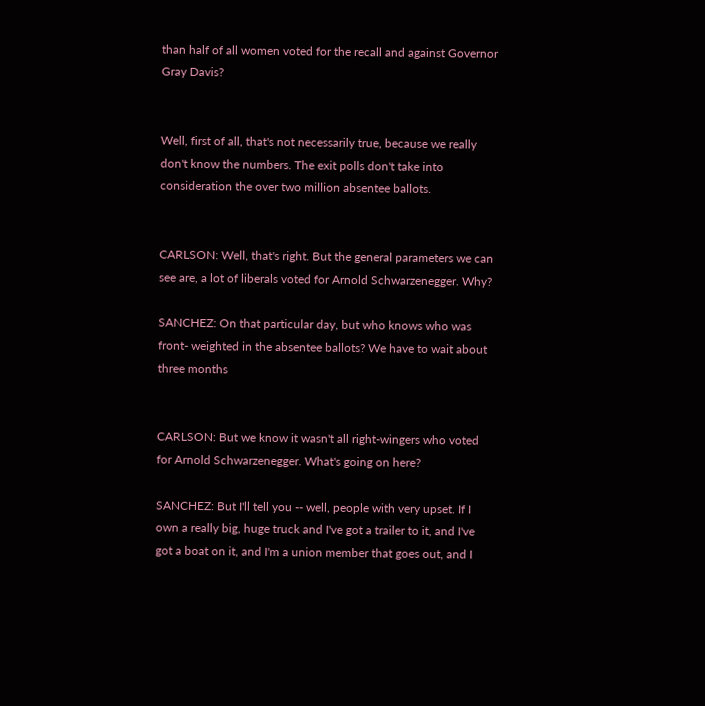than half of all women voted for the recall and against Governor Gray Davis?


Well, first of all, that's not necessarily true, because we really don't know the numbers. The exit polls don't take into consideration the over two million absentee ballots.


CARLSON: Well, that's right. But the general parameters we can see are, a lot of liberals voted for Arnold Schwarzenegger. Why?

SANCHEZ: On that particular day, but who knows who was front- weighted in the absentee ballots? We have to wait about three months


CARLSON: But we know it wasn't all right-wingers who voted for Arnold Schwarzenegger. What's going on here?

SANCHEZ: But I'll tell you -- well, people with very upset. If I own a really big, huge truck and I've got a trailer to it, and I've got a boat on it, and I'm a union member that goes out, and I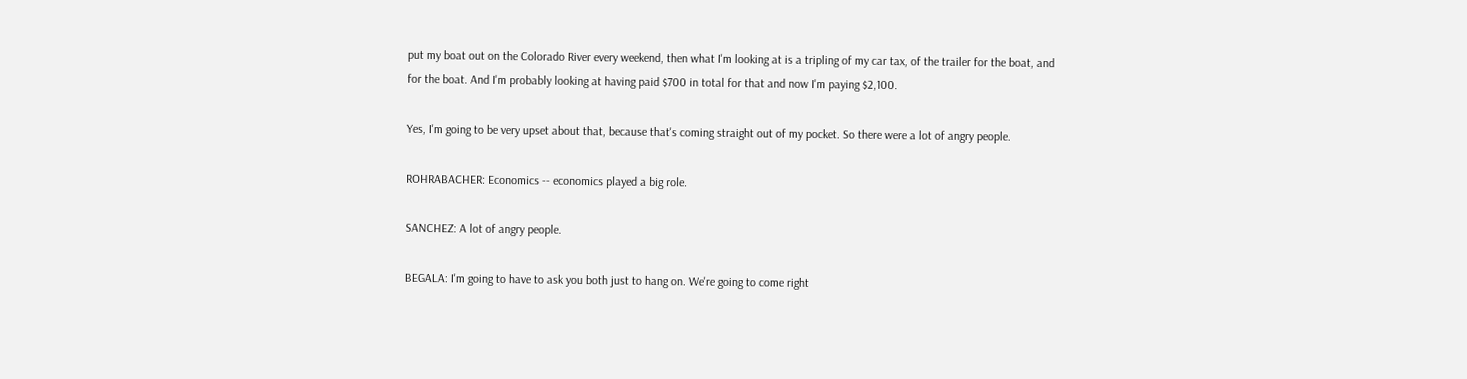put my boat out on the Colorado River every weekend, then what I'm looking at is a tripling of my car tax, of the trailer for the boat, and for the boat. And I'm probably looking at having paid $700 in total for that and now I'm paying $2,100.

Yes, I'm going to be very upset about that, because that's coming straight out of my pocket. So there were a lot of angry people.

ROHRABACHER: Economics -- economics played a big role.

SANCHEZ: A lot of angry people.

BEGALA: I'm going to have to ask you both just to hang on. We're going to come right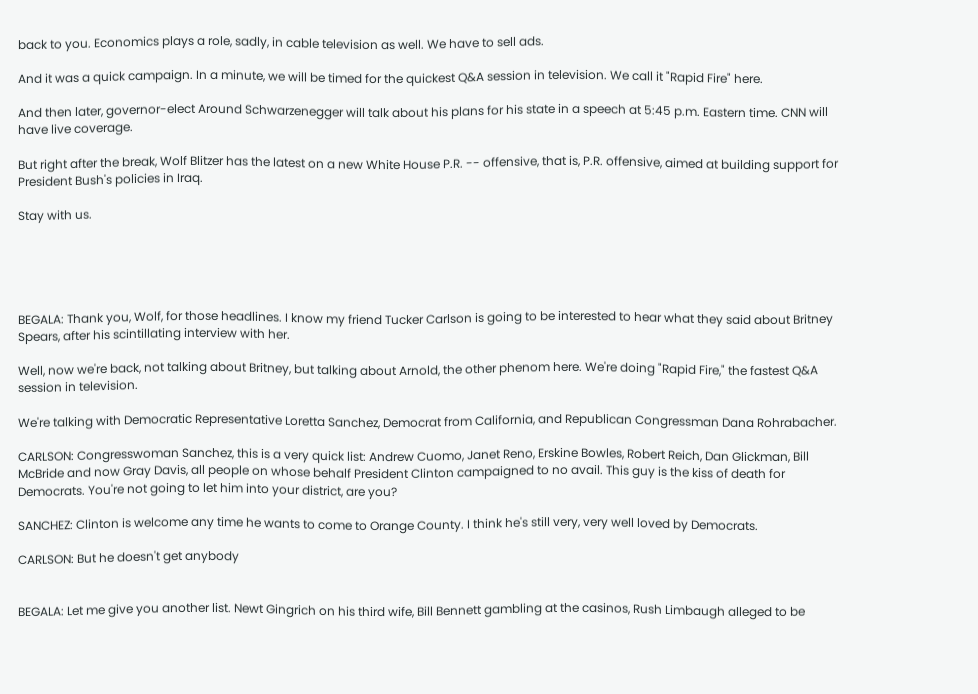back to you. Economics plays a role, sadly, in cable television as well. We have to sell ads.

And it was a quick campaign. In a minute, we will be timed for the quickest Q&A session in television. We call it "Rapid Fire" here.

And then later, governor-elect Around Schwarzenegger will talk about his plans for his state in a speech at 5:45 p.m. Eastern time. CNN will have live coverage.

But right after the break, Wolf Blitzer has the latest on a new White House P.R. -- offensive, that is, P.R. offensive, aimed at building support for President Bush's policies in Iraq.

Stay with us.





BEGALA: Thank you, Wolf, for those headlines. I know my friend Tucker Carlson is going to be interested to hear what they said about Britney Spears, after his scintillating interview with her.

Well, now we're back, not talking about Britney, but talking about Arnold, the other phenom here. We're doing "Rapid Fire," the fastest Q&A session in television.

We're talking with Democratic Representative Loretta Sanchez, Democrat from California, and Republican Congressman Dana Rohrabacher.

CARLSON: Congresswoman Sanchez, this is a very quick list: Andrew Cuomo, Janet Reno, Erskine Bowles, Robert Reich, Dan Glickman, Bill McBride and now Gray Davis, all people on whose behalf President Clinton campaigned to no avail. This guy is the kiss of death for Democrats. You're not going to let him into your district, are you?

SANCHEZ: Clinton is welcome any time he wants to come to Orange County. I think he's still very, very well loved by Democrats.

CARLSON: But he doesn't get anybody


BEGALA: Let me give you another list. Newt Gingrich on his third wife, Bill Bennett gambling at the casinos, Rush Limbaugh alleged to be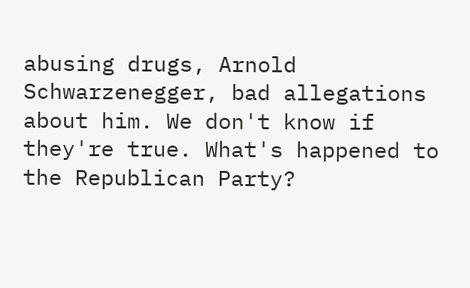abusing drugs, Arnold Schwarzenegger, bad allegations about him. We don't know if they're true. What's happened to the Republican Party?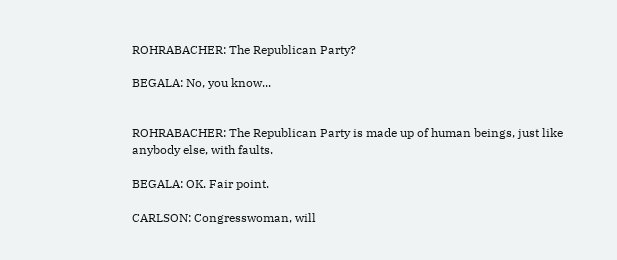ROHRABACHER: The Republican Party?

BEGALA: No, you know...


ROHRABACHER: The Republican Party is made up of human beings, just like anybody else, with faults.

BEGALA: OK. Fair point.

CARLSON: Congresswoman, will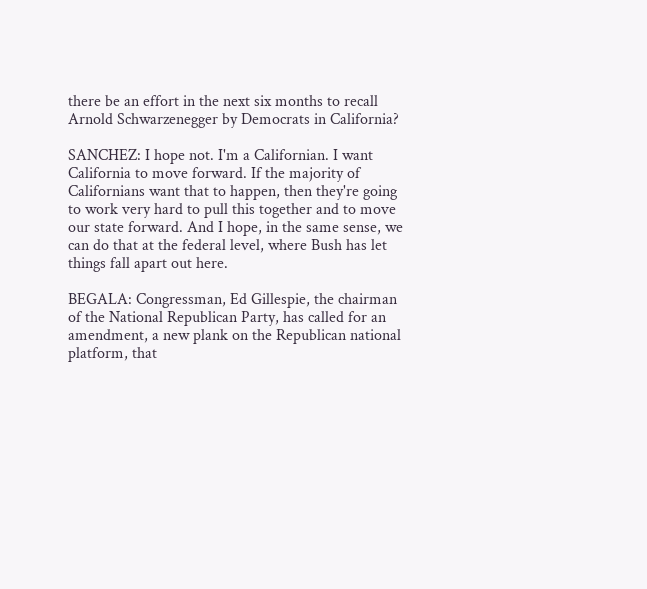there be an effort in the next six months to recall Arnold Schwarzenegger by Democrats in California?

SANCHEZ: I hope not. I'm a Californian. I want California to move forward. If the majority of Californians want that to happen, then they're going to work very hard to pull this together and to move our state forward. And I hope, in the same sense, we can do that at the federal level, where Bush has let things fall apart out here.

BEGALA: Congressman, Ed Gillespie, the chairman of the National Republican Party, has called for an amendment, a new plank on the Republican national platform, that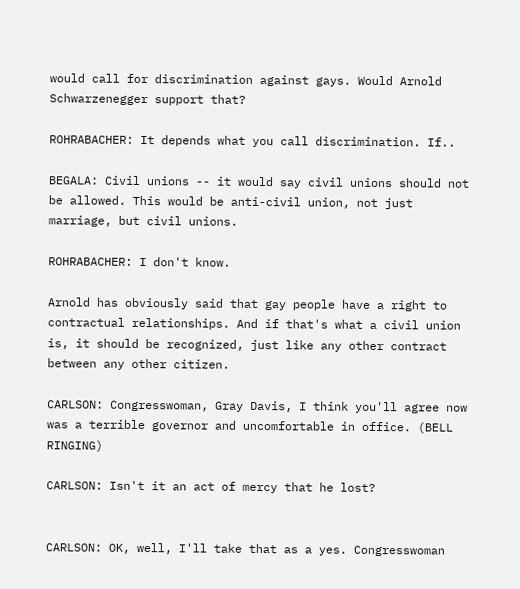would call for discrimination against gays. Would Arnold Schwarzenegger support that?

ROHRABACHER: It depends what you call discrimination. If..

BEGALA: Civil unions -- it would say civil unions should not be allowed. This would be anti-civil union, not just marriage, but civil unions.

ROHRABACHER: I don't know.

Arnold has obviously said that gay people have a right to contractual relationships. And if that's what a civil union is, it should be recognized, just like any other contract between any other citizen.

CARLSON: Congresswoman, Gray Davis, I think you'll agree now was a terrible governor and uncomfortable in office. (BELL RINGING)

CARLSON: Isn't it an act of mercy that he lost?


CARLSON: OK, well, I'll take that as a yes. Congresswoman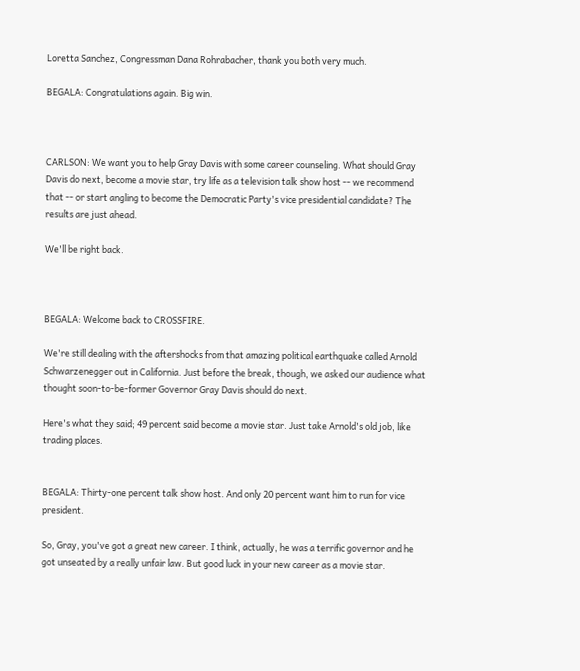Loretta Sanchez, Congressman Dana Rohrabacher, thank you both very much.

BEGALA: Congratulations again. Big win.



CARLSON: We want you to help Gray Davis with some career counseling. What should Gray Davis do next, become a movie star, try life as a television talk show host -- we recommend that -- or start angling to become the Democratic Party's vice presidential candidate? The results are just ahead.

We'll be right back.



BEGALA: Welcome back to CROSSFIRE.

We're still dealing with the aftershocks from that amazing political earthquake called Arnold Schwarzenegger out in California. Just before the break, though, we asked our audience what thought soon-to-be-former Governor Gray Davis should do next.

Here's what they said; 49 percent said become a movie star. Just take Arnold's old job, like trading places.


BEGALA: Thirty-one percent talk show host. And only 20 percent want him to run for vice president.

So, Gray, you've got a great new career. I think, actually, he was a terrific governor and he got unseated by a really unfair law. But good luck in your new career as a movie star.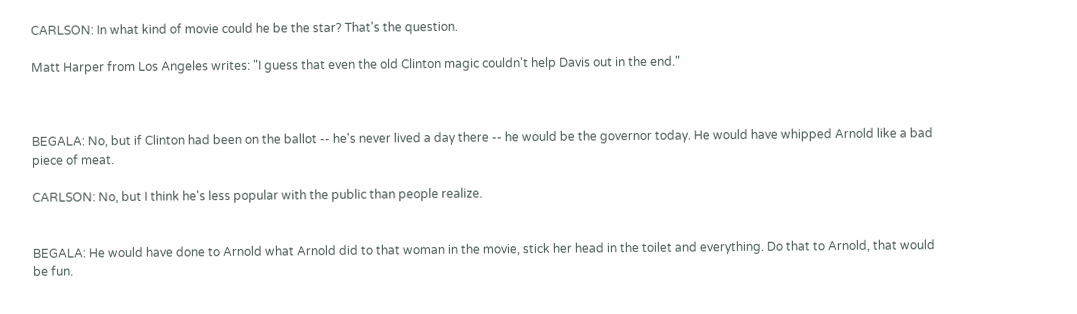CARLSON: In what kind of movie could he be the star? That's the question.

Matt Harper from Los Angeles writes: "I guess that even the old Clinton magic couldn't help Davis out in the end."



BEGALA: No, but if Clinton had been on the ballot -- he's never lived a day there -- he would be the governor today. He would have whipped Arnold like a bad piece of meat.

CARLSON: No, but I think he's less popular with the public than people realize.


BEGALA: He would have done to Arnold what Arnold did to that woman in the movie, stick her head in the toilet and everything. Do that to Arnold, that would be fun.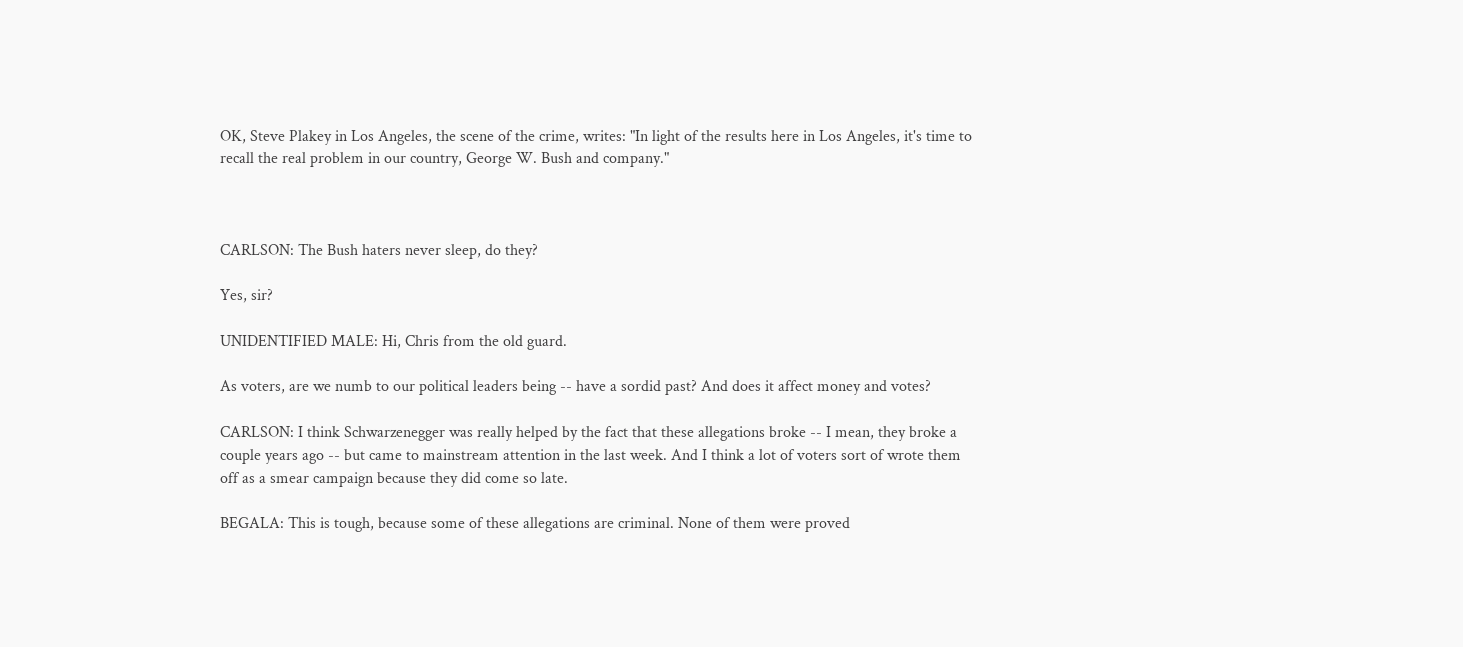OK, Steve Plakey in Los Angeles, the scene of the crime, writes: "In light of the results here in Los Angeles, it's time to recall the real problem in our country, George W. Bush and company."



CARLSON: The Bush haters never sleep, do they?

Yes, sir?

UNIDENTIFIED MALE: Hi, Chris from the old guard.

As voters, are we numb to our political leaders being -- have a sordid past? And does it affect money and votes?

CARLSON: I think Schwarzenegger was really helped by the fact that these allegations broke -- I mean, they broke a couple years ago -- but came to mainstream attention in the last week. And I think a lot of voters sort of wrote them off as a smear campaign because they did come so late.

BEGALA: This is tough, because some of these allegations are criminal. None of them were proved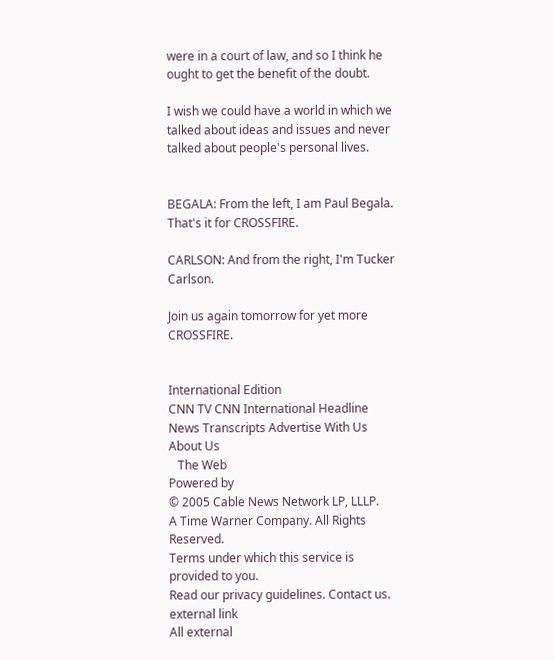were in a court of law, and so I think he ought to get the benefit of the doubt.

I wish we could have a world in which we talked about ideas and issues and never talked about people's personal lives.


BEGALA: From the left, I am Paul Begala. That's it for CROSSFIRE.

CARLSON: And from the right, I'm Tucker Carlson.

Join us again tomorrow for yet more CROSSFIRE.


International Edition
CNN TV CNN International Headline News Transcripts Advertise With Us About Us
   The Web
Powered by
© 2005 Cable News Network LP, LLLP.
A Time Warner Company. All Rights Reserved.
Terms under which this service is provided to you.
Read our privacy guidelines. Contact us.
external link
All external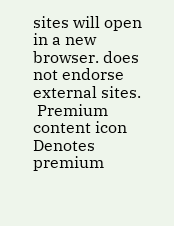sites will open in a new browser. does not endorse external sites.
 Premium content icon Denotes premium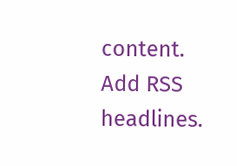content.
Add RSS headlines.